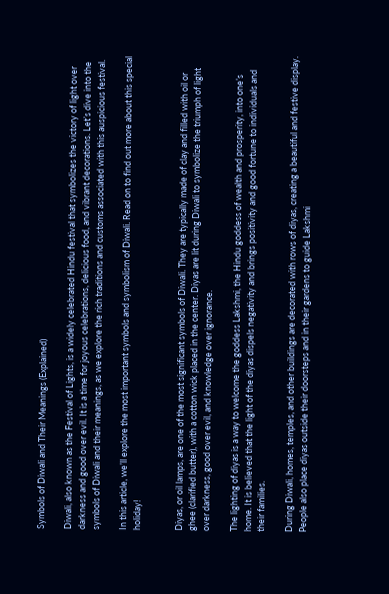Symbols of Diwali and Their Meanings (Explained)

Diwali, also known as the Festival of Lights, is a widely celebrated Hindu festival that symbolizes the victory of light over darkness and good over evil. It is a time for joyous celebrations, delicious food, and vibrant decorations. Let’s dive into the symbols of Diwali and their meanings, as we explore the rich traditions and customs associated with this auspicious festival.

In this article, we’ll explore the most important symbols and symbolism of Diwali. Read on to find out more about this special holiday!


Diyas, or oil lamps, are one of the most significant symbols of Diwali. They are typically made of clay and filled with oil or ghee (clarified butter), with a cotton wick placed in the center. Diyas are lit during Diwali to symbolize the triumph of light over darkness, good over evil, and knowledge over ignorance.

The lighting of diyas is a way to welcome the goddess Lakshmi, the Hindu goddess of wealth and prosperity, into one’s home. It is believed that the light of the diyas dispels negativity and brings positivity and good fortune to individuals and their families.

During Diwali, homes, temples, and other buildings are decorated with rows of diyas, creating a beautiful and festive display. People also place diyas outside their doorsteps and in their gardens to guide Lakshmi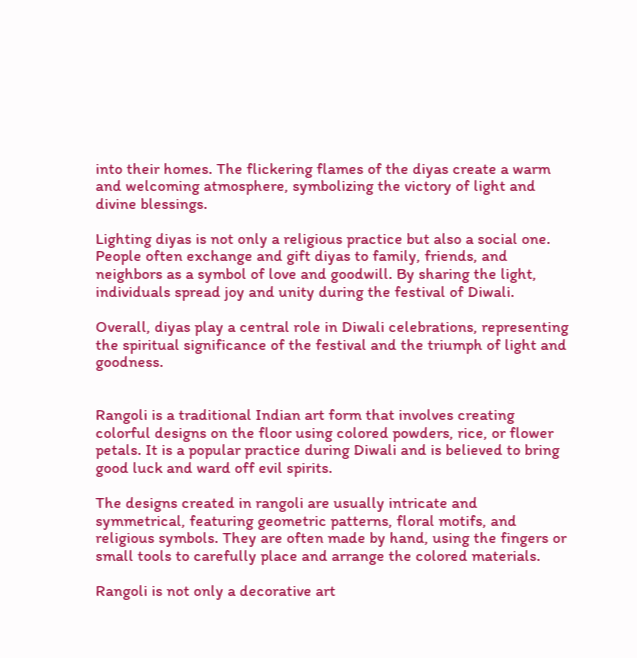into their homes. The flickering flames of the diyas create a warm and welcoming atmosphere, symbolizing the victory of light and divine blessings.

Lighting diyas is not only a religious practice but also a social one. People often exchange and gift diyas to family, friends, and neighbors as a symbol of love and goodwill. By sharing the light, individuals spread joy and unity during the festival of Diwali.

Overall, diyas play a central role in Diwali celebrations, representing the spiritual significance of the festival and the triumph of light and goodness.


Rangoli is a traditional Indian art form that involves creating colorful designs on the floor using colored powders, rice, or flower petals. It is a popular practice during Diwali and is believed to bring good luck and ward off evil spirits.

The designs created in rangoli are usually intricate and symmetrical, featuring geometric patterns, floral motifs, and religious symbols. They are often made by hand, using the fingers or small tools to carefully place and arrange the colored materials.

Rangoli is not only a decorative art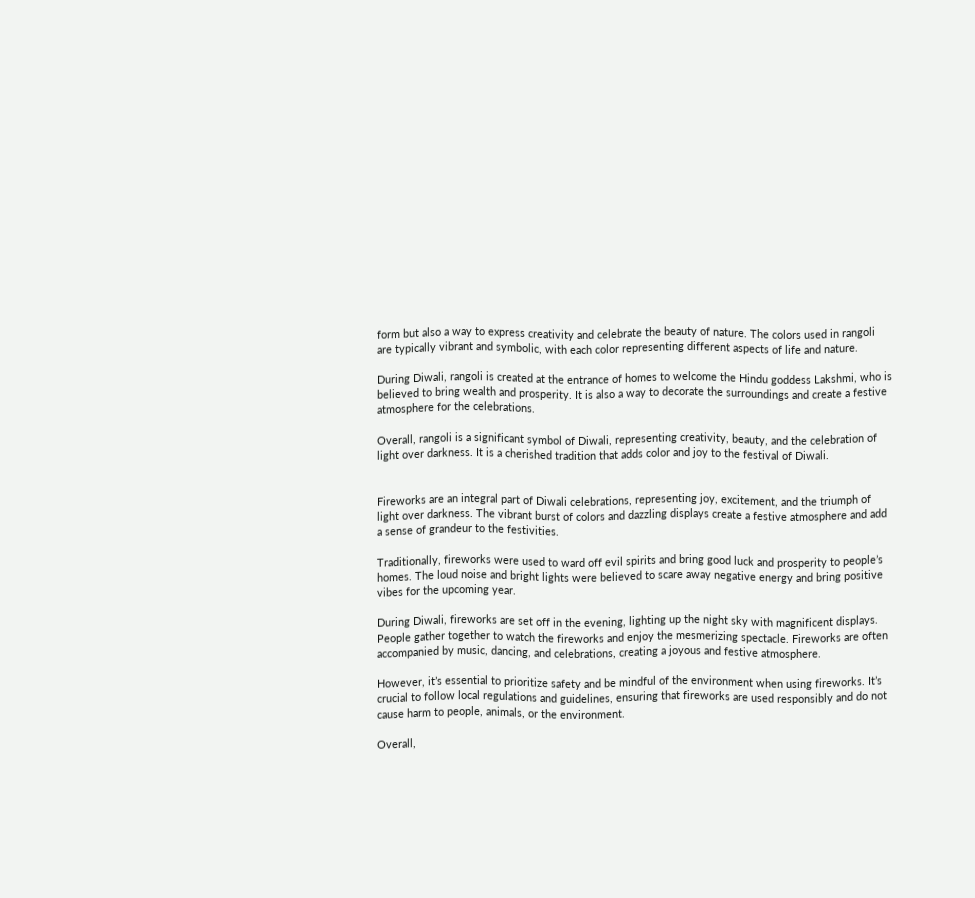form but also a way to express creativity and celebrate the beauty of nature. The colors used in rangoli are typically vibrant and symbolic, with each color representing different aspects of life and nature.

During Diwali, rangoli is created at the entrance of homes to welcome the Hindu goddess Lakshmi, who is believed to bring wealth and prosperity. It is also a way to decorate the surroundings and create a festive atmosphere for the celebrations.

Overall, rangoli is a significant symbol of Diwali, representing creativity, beauty, and the celebration of light over darkness. It is a cherished tradition that adds color and joy to the festival of Diwali.


Fireworks are an integral part of Diwali celebrations, representing joy, excitement, and the triumph of light over darkness. The vibrant burst of colors and dazzling displays create a festive atmosphere and add a sense of grandeur to the festivities.

Traditionally, fireworks were used to ward off evil spirits and bring good luck and prosperity to people’s homes. The loud noise and bright lights were believed to scare away negative energy and bring positive vibes for the upcoming year.

During Diwali, fireworks are set off in the evening, lighting up the night sky with magnificent displays. People gather together to watch the fireworks and enjoy the mesmerizing spectacle. Fireworks are often accompanied by music, dancing, and celebrations, creating a joyous and festive atmosphere.

However, it’s essential to prioritize safety and be mindful of the environment when using fireworks. It’s crucial to follow local regulations and guidelines, ensuring that fireworks are used responsibly and do not cause harm to people, animals, or the environment.

Overall,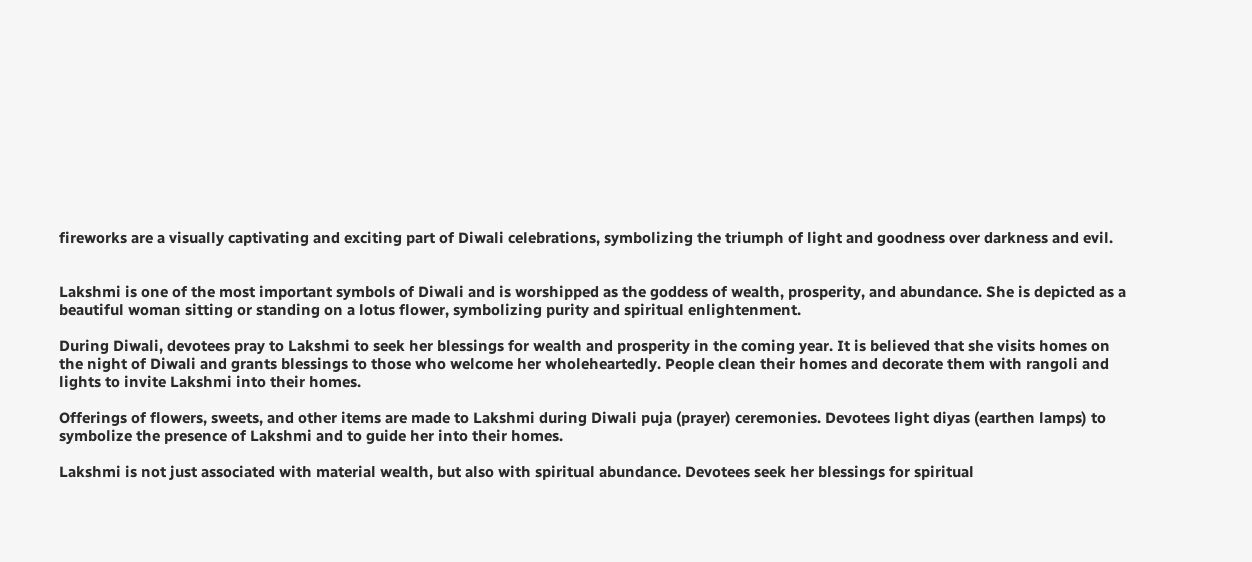fireworks are a visually captivating and exciting part of Diwali celebrations, symbolizing the triumph of light and goodness over darkness and evil.


Lakshmi is one of the most important symbols of Diwali and is worshipped as the goddess of wealth, prosperity, and abundance. She is depicted as a beautiful woman sitting or standing on a lotus flower, symbolizing purity and spiritual enlightenment.

During Diwali, devotees pray to Lakshmi to seek her blessings for wealth and prosperity in the coming year. It is believed that she visits homes on the night of Diwali and grants blessings to those who welcome her wholeheartedly. People clean their homes and decorate them with rangoli and lights to invite Lakshmi into their homes.

Offerings of flowers, sweets, and other items are made to Lakshmi during Diwali puja (prayer) ceremonies. Devotees light diyas (earthen lamps) to symbolize the presence of Lakshmi and to guide her into their homes.

Lakshmi is not just associated with material wealth, but also with spiritual abundance. Devotees seek her blessings for spiritual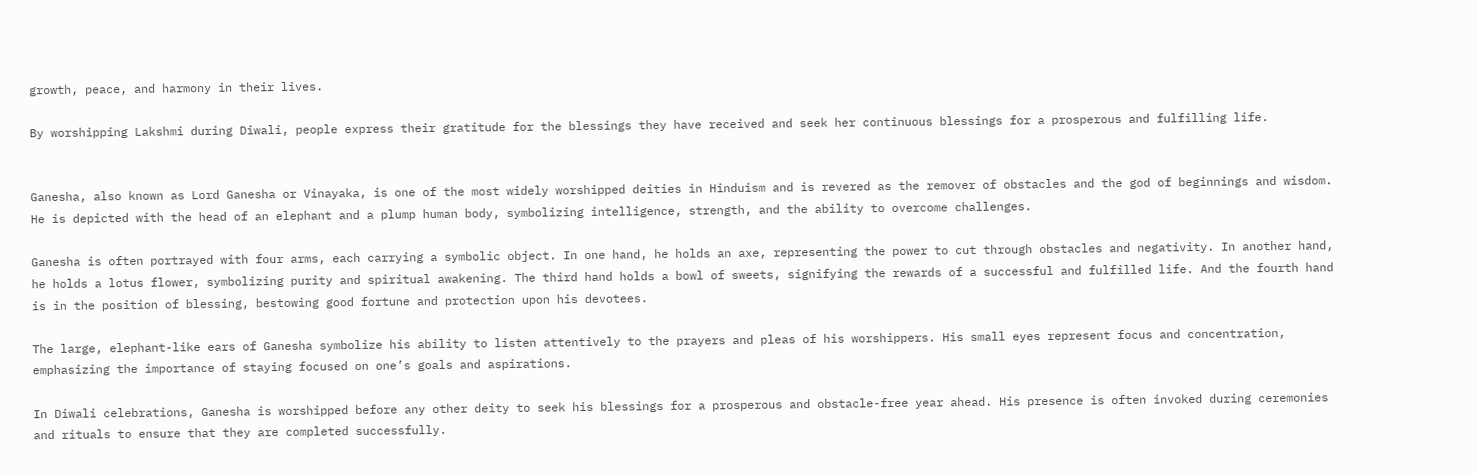growth, peace, and harmony in their lives.

By worshipping Lakshmi during Diwali, people express their gratitude for the blessings they have received and seek her continuous blessings for a prosperous and fulfilling life.


Ganesha, also known as Lord Ganesha or Vinayaka, is one of the most widely worshipped deities in Hinduism and is revered as the remover of obstacles and the god of beginnings and wisdom. He is depicted with the head of an elephant and a plump human body, symbolizing intelligence, strength, and the ability to overcome challenges.

Ganesha is often portrayed with four arms, each carrying a symbolic object. In one hand, he holds an axe, representing the power to cut through obstacles and negativity. In another hand, he holds a lotus flower, symbolizing purity and spiritual awakening. The third hand holds a bowl of sweets, signifying the rewards of a successful and fulfilled life. And the fourth hand is in the position of blessing, bestowing good fortune and protection upon his devotees.

The large, elephant-like ears of Ganesha symbolize his ability to listen attentively to the prayers and pleas of his worshippers. His small eyes represent focus and concentration, emphasizing the importance of staying focused on one’s goals and aspirations.

In Diwali celebrations, Ganesha is worshipped before any other deity to seek his blessings for a prosperous and obstacle-free year ahead. His presence is often invoked during ceremonies and rituals to ensure that they are completed successfully.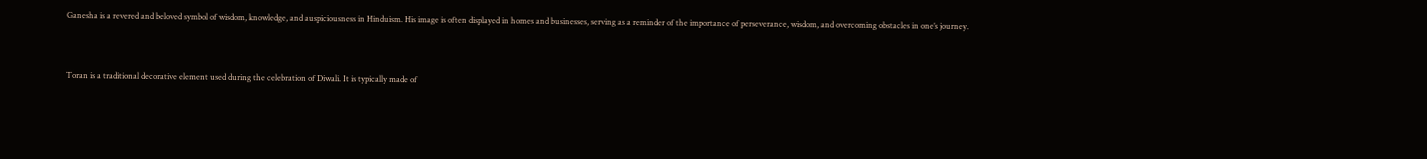Ganesha is a revered and beloved symbol of wisdom, knowledge, and auspiciousness in Hinduism. His image is often displayed in homes and businesses, serving as a reminder of the importance of perseverance, wisdom, and overcoming obstacles in one’s journey.


Toran is a traditional decorative element used during the celebration of Diwali. It is typically made of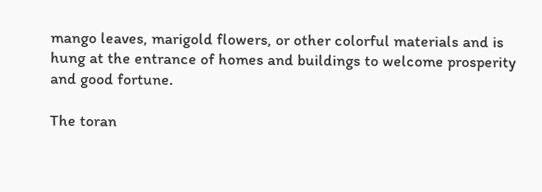mango leaves, marigold flowers, or other colorful materials and is hung at the entrance of homes and buildings to welcome prosperity and good fortune.

The toran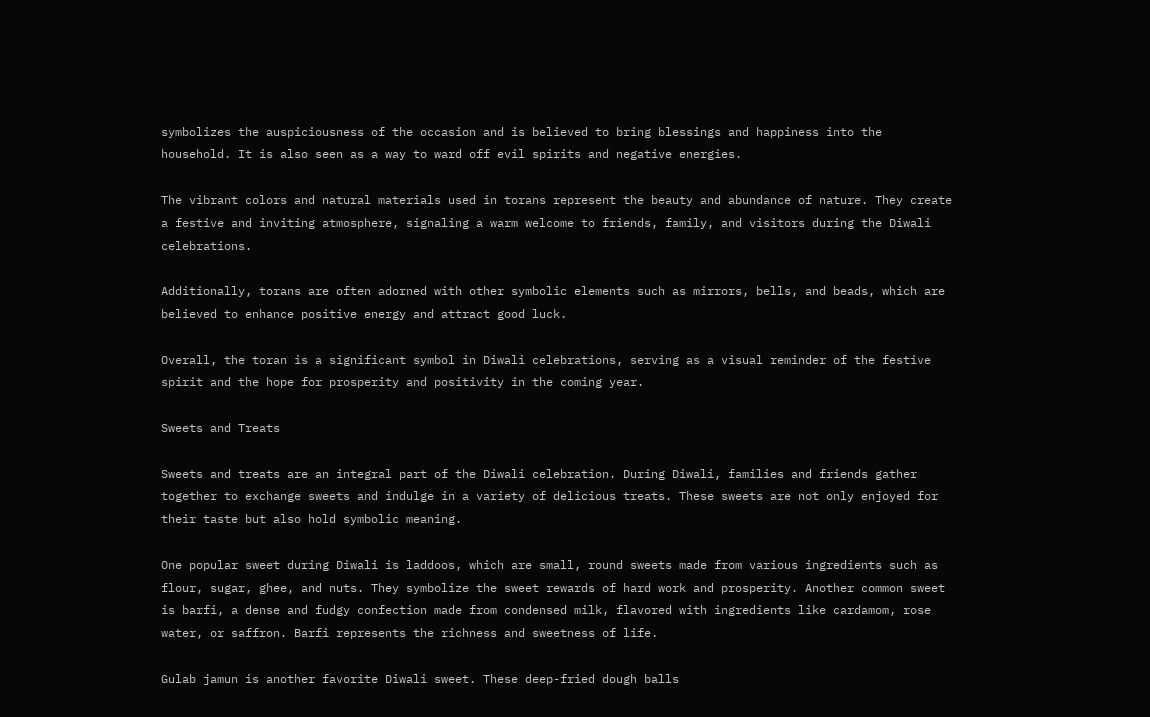symbolizes the auspiciousness of the occasion and is believed to bring blessings and happiness into the household. It is also seen as a way to ward off evil spirits and negative energies.

The vibrant colors and natural materials used in torans represent the beauty and abundance of nature. They create a festive and inviting atmosphere, signaling a warm welcome to friends, family, and visitors during the Diwali celebrations.

Additionally, torans are often adorned with other symbolic elements such as mirrors, bells, and beads, which are believed to enhance positive energy and attract good luck.

Overall, the toran is a significant symbol in Diwali celebrations, serving as a visual reminder of the festive spirit and the hope for prosperity and positivity in the coming year.

Sweets and Treats

Sweets and treats are an integral part of the Diwali celebration. During Diwali, families and friends gather together to exchange sweets and indulge in a variety of delicious treats. These sweets are not only enjoyed for their taste but also hold symbolic meaning.

One popular sweet during Diwali is laddoos, which are small, round sweets made from various ingredients such as flour, sugar, ghee, and nuts. They symbolize the sweet rewards of hard work and prosperity. Another common sweet is barfi, a dense and fudgy confection made from condensed milk, flavored with ingredients like cardamom, rose water, or saffron. Barfi represents the richness and sweetness of life.

Gulab jamun is another favorite Diwali sweet. These deep-fried dough balls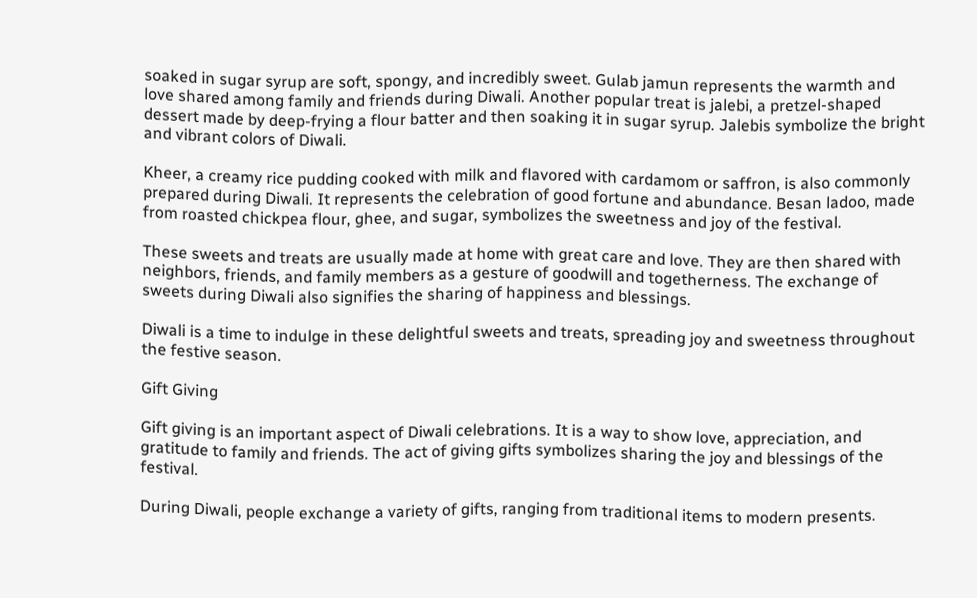soaked in sugar syrup are soft, spongy, and incredibly sweet. Gulab jamun represents the warmth and love shared among family and friends during Diwali. Another popular treat is jalebi, a pretzel-shaped dessert made by deep-frying a flour batter and then soaking it in sugar syrup. Jalebis symbolize the bright and vibrant colors of Diwali.

Kheer, a creamy rice pudding cooked with milk and flavored with cardamom or saffron, is also commonly prepared during Diwali. It represents the celebration of good fortune and abundance. Besan ladoo, made from roasted chickpea flour, ghee, and sugar, symbolizes the sweetness and joy of the festival.

These sweets and treats are usually made at home with great care and love. They are then shared with neighbors, friends, and family members as a gesture of goodwill and togetherness. The exchange of sweets during Diwali also signifies the sharing of happiness and blessings.

Diwali is a time to indulge in these delightful sweets and treats, spreading joy and sweetness throughout the festive season.

Gift Giving

Gift giving is an important aspect of Diwali celebrations. It is a way to show love, appreciation, and gratitude to family and friends. The act of giving gifts symbolizes sharing the joy and blessings of the festival.

During Diwali, people exchange a variety of gifts, ranging from traditional items to modern presents.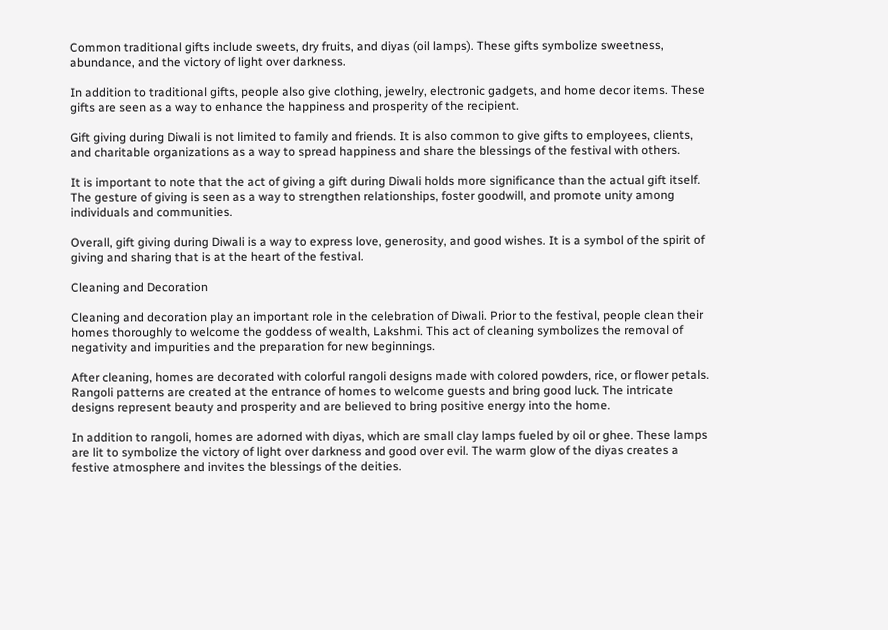Common traditional gifts include sweets, dry fruits, and diyas (oil lamps). These gifts symbolize sweetness, abundance, and the victory of light over darkness.

In addition to traditional gifts, people also give clothing, jewelry, electronic gadgets, and home decor items. These gifts are seen as a way to enhance the happiness and prosperity of the recipient.

Gift giving during Diwali is not limited to family and friends. It is also common to give gifts to employees, clients, and charitable organizations as a way to spread happiness and share the blessings of the festival with others.

It is important to note that the act of giving a gift during Diwali holds more significance than the actual gift itself. The gesture of giving is seen as a way to strengthen relationships, foster goodwill, and promote unity among individuals and communities.

Overall, gift giving during Diwali is a way to express love, generosity, and good wishes. It is a symbol of the spirit of giving and sharing that is at the heart of the festival.

Cleaning and Decoration

Cleaning and decoration play an important role in the celebration of Diwali. Prior to the festival, people clean their homes thoroughly to welcome the goddess of wealth, Lakshmi. This act of cleaning symbolizes the removal of negativity and impurities and the preparation for new beginnings.

After cleaning, homes are decorated with colorful rangoli designs made with colored powders, rice, or flower petals. Rangoli patterns are created at the entrance of homes to welcome guests and bring good luck. The intricate designs represent beauty and prosperity and are believed to bring positive energy into the home.

In addition to rangoli, homes are adorned with diyas, which are small clay lamps fueled by oil or ghee. These lamps are lit to symbolize the victory of light over darkness and good over evil. The warm glow of the diyas creates a festive atmosphere and invites the blessings of the deities.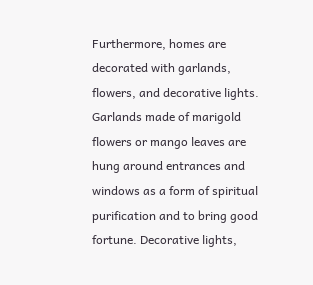Furthermore, homes are decorated with garlands, flowers, and decorative lights. Garlands made of marigold flowers or mango leaves are hung around entrances and windows as a form of spiritual purification and to bring good fortune. Decorative lights,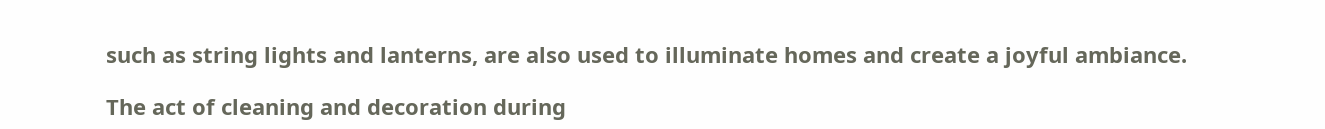such as string lights and lanterns, are also used to illuminate homes and create a joyful ambiance.

The act of cleaning and decoration during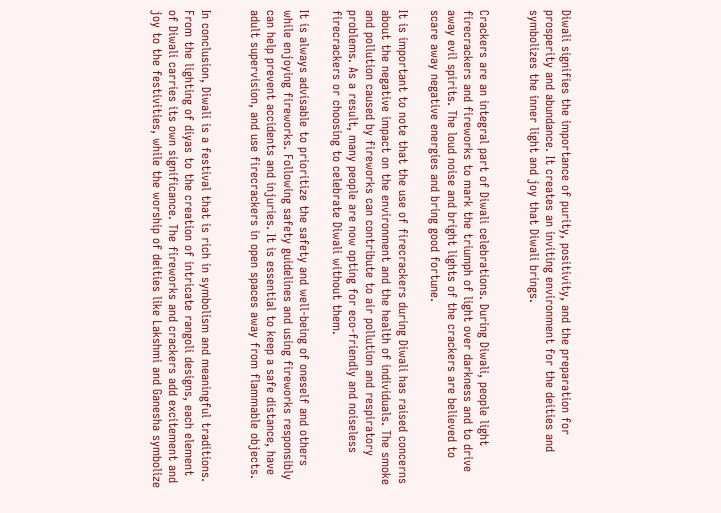Diwali signifies the importance of purity, positivity, and the preparation for prosperity and abundance. It creates an inviting environment for the deities and symbolizes the inner light and joy that Diwali brings.


Crackers are an integral part of Diwali celebrations. During Diwali, people light firecrackers and fireworks to mark the triumph of light over darkness and to drive away evil spirits. The loud noise and bright lights of the crackers are believed to scare away negative energies and bring good fortune.

It is important to note that the use of firecrackers during Diwali has raised concerns about the negative impact on the environment and the health of individuals. The smoke and pollution caused by fireworks can contribute to air pollution and respiratory problems. As a result, many people are now opting for eco-friendly and noiseless firecrackers or choosing to celebrate Diwali without them.

It is always advisable to prioritize the safety and well-being of oneself and others while enjoying fireworks. Following safety guidelines and using fireworks responsibly can help prevent accidents and injuries. It is essential to keep a safe distance, have adult supervision, and use firecrackers in open spaces away from flammable objects.


In conclusion, Diwali is a festival that is rich in symbolism and meaningful traditions. From the lighting of diyas to the creation of intricate rangoli designs, each element of Diwali carries its own significance. The fireworks and crackers add excitement and joy to the festivities, while the worship of deities like Lakshmi and Ganesha symbolize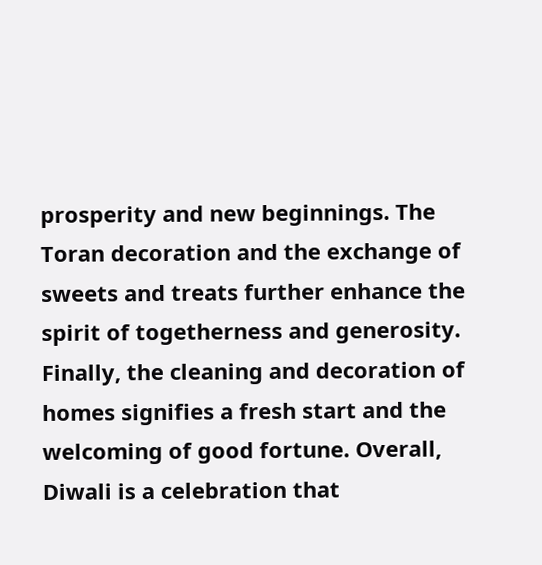prosperity and new beginnings. The Toran decoration and the exchange of sweets and treats further enhance the spirit of togetherness and generosity. Finally, the cleaning and decoration of homes signifies a fresh start and the welcoming of good fortune. Overall, Diwali is a celebration that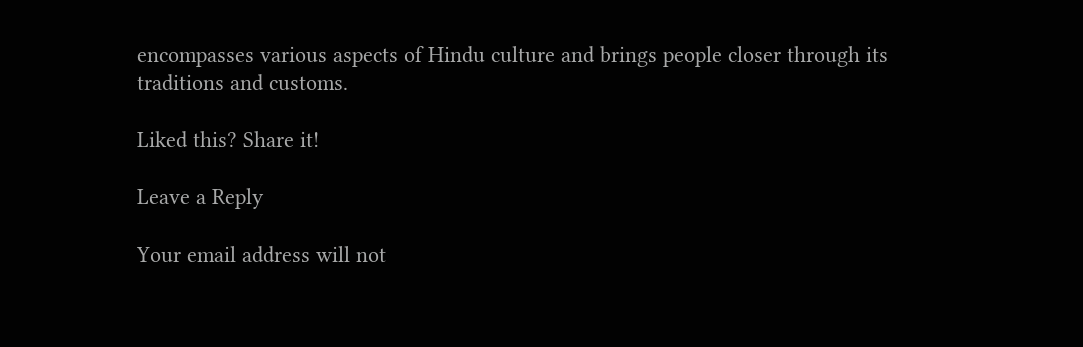encompasses various aspects of Hindu culture and brings people closer through its traditions and customs.

Liked this? Share it!

Leave a Reply

Your email address will not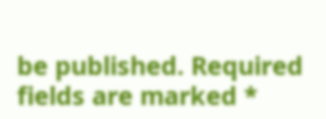be published. Required fields are marked *